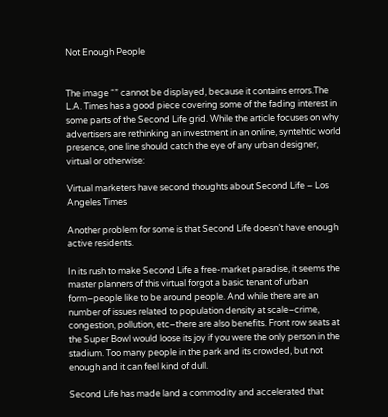Not Enough People


The image “” cannot be displayed, because it contains errors.The L.A. Times has a good piece covering some of the fading interest in some parts of the Second Life grid. While the article focuses on why advertisers are rethinking an investment in an online, syntehtic world presence, one line should catch the eye of any urban designer, virtual or otherwise:

Virtual marketers have second thoughts about Second Life – Los Angeles Times

Another problem for some is that Second Life doesn’t have enough active residents.

In its rush to make Second Life a free-market paradise, it seems the master planners of this virtual forgot a basic tenant of urban form–people like to be around people. And while there are an number of issues related to population density at scale–crime, congestion, pollution, etc–there are also benefits. Front row seats at the Super Bowl would loose its joy if you were the only person in the stadium. Too many people in the park and its crowded, but not enough and it can feel kind of dull.

Second Life has made land a commodity and accelerated that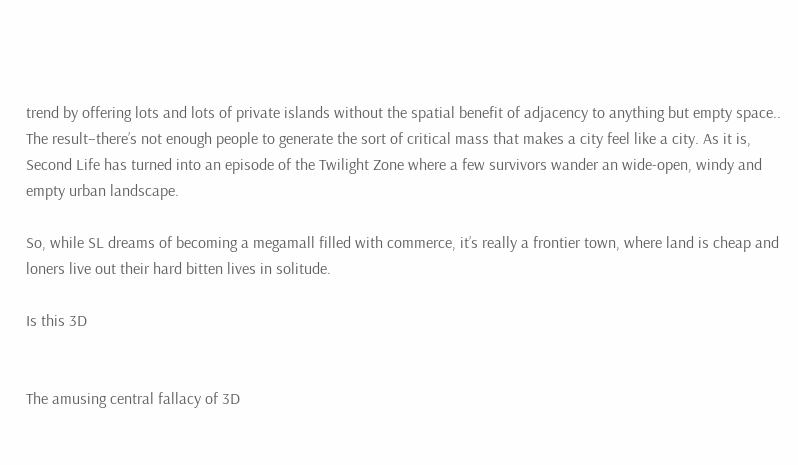trend by offering lots and lots of private islands without the spatial benefit of adjacency to anything but empty space.. The result–there’s not enough people to generate the sort of critical mass that makes a city feel like a city. As it is, Second Life has turned into an episode of the Twilight Zone where a few survivors wander an wide-open, windy and empty urban landscape.

So, while SL dreams of becoming a megamall filled with commerce, it’s really a frontier town, where land is cheap and loners live out their hard bitten lives in solitude.

Is this 3D


The amusing central fallacy of 3D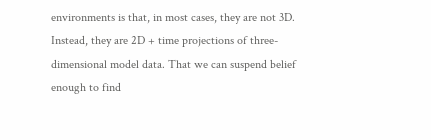environments is that, in most cases, they are not 3D. Instead, they are 2D + time projections of three-dimensional model data. That we can suspend belief enough to find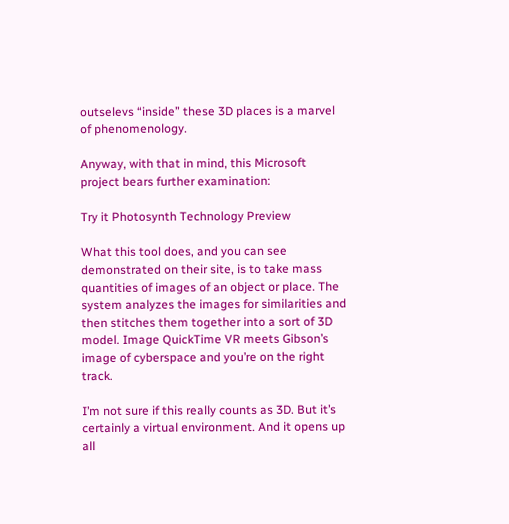outselevs “inside” these 3D places is a marvel of phenomenology.

Anyway, with that in mind, this Microsoft project bears further examination:

Try it Photosynth Technology Preview

What this tool does, and you can see demonstrated on their site, is to take mass quantities of images of an object or place. The system analyzes the images for similarities and then stitches them together into a sort of 3D model. Image QuickTime VR meets Gibson’s image of cyberspace and you’re on the right track.

I’m not sure if this really counts as 3D. But it’s certainly a virtual environment. And it opens up all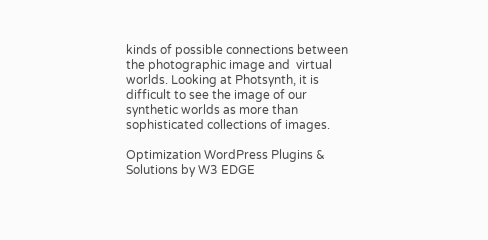kinds of possible connections between the photographic image and  virtual worlds. Looking at Photsynth, it is difficult to see the image of our synthetic worlds as more than sophisticated collections of images.

Optimization WordPress Plugins & Solutions by W3 EDGE